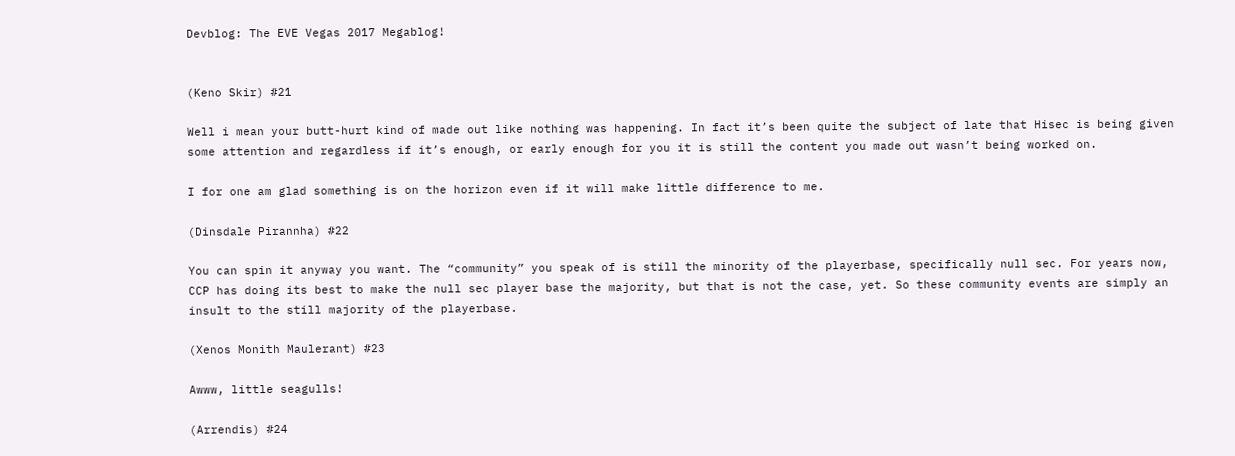Devblog: The EVE Vegas 2017 Megablog!


(Keno Skir) #21

Well i mean your butt-hurt kind of made out like nothing was happening. In fact it’s been quite the subject of late that Hisec is being given some attention and regardless if it’s enough, or early enough for you it is still the content you made out wasn’t being worked on.

I for one am glad something is on the horizon even if it will make little difference to me.

(Dinsdale Pirannha) #22

You can spin it anyway you want. The “community” you speak of is still the minority of the playerbase, specifically null sec. For years now, CCP has doing its best to make the null sec player base the majority, but that is not the case, yet. So these community events are simply an insult to the still majority of the playerbase.

(Xenos Monith Maulerant) #23

Awww, little seagulls!

(Arrendis) #24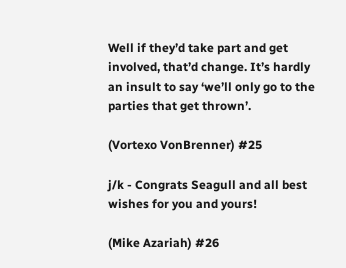Well if they’d take part and get involved, that’d change. It’s hardly an insult to say ‘we’ll only go to the parties that get thrown’.

(Vortexo VonBrenner) #25

j/k - Congrats Seagull and all best wishes for you and yours!

(Mike Azariah) #26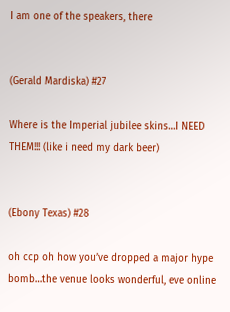I am one of the speakers, there


(Gerald Mardiska) #27

Where is the Imperial jubilee skins…I NEED THEM!!! (like i need my dark beer)


(Ebony Texas) #28

oh ccp oh how you’ve dropped a major hype bomb…the venue looks wonderful, eve online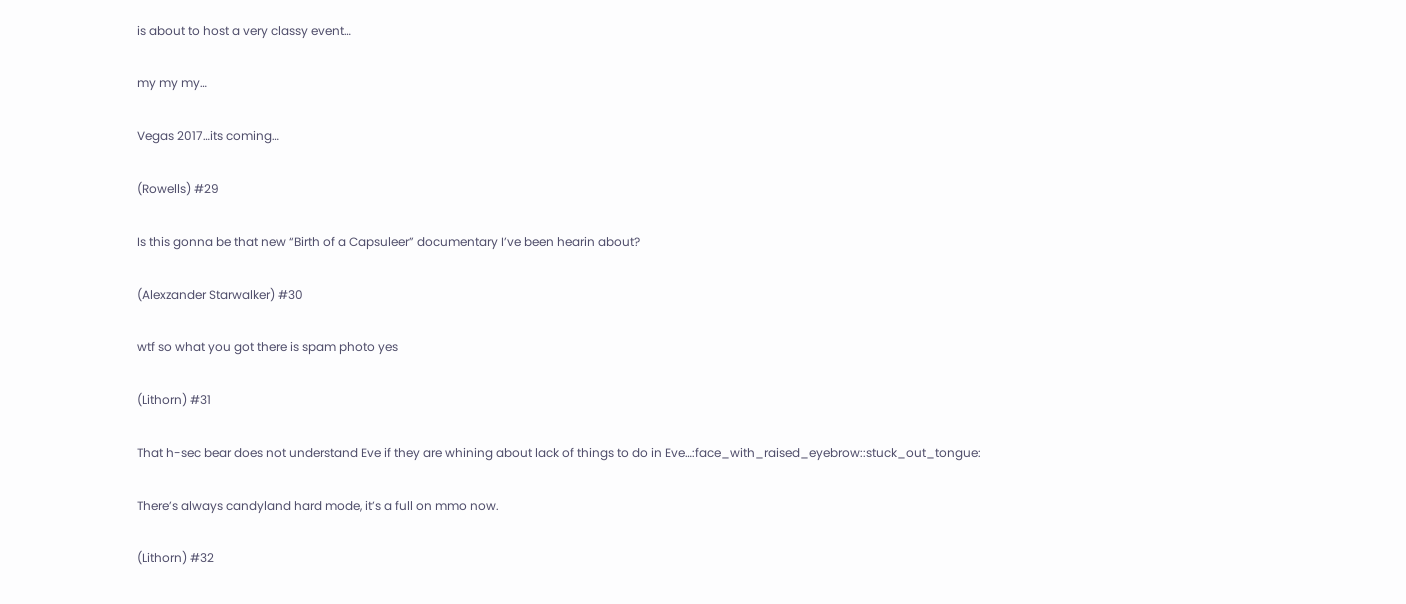is about to host a very classy event…

my my my…

Vegas 2017…its coming…

(Rowells) #29

Is this gonna be that new “Birth of a Capsuleer” documentary I’ve been hearin about?

(Alexzander Starwalker) #30

wtf so what you got there is spam photo yes

(Lithorn) #31

That h-sec bear does not understand Eve if they are whining about lack of things to do in Eve…:face_with_raised_eyebrow::stuck_out_tongue:

There’s always candyland hard mode, it’s a full on mmo now.

(Lithorn) #32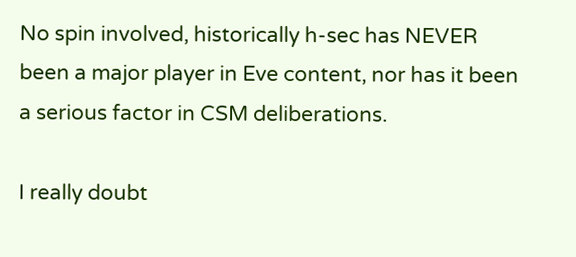No spin involved, historically h-sec has NEVER been a major player in Eve content, nor has it been a serious factor in CSM deliberations.

I really doubt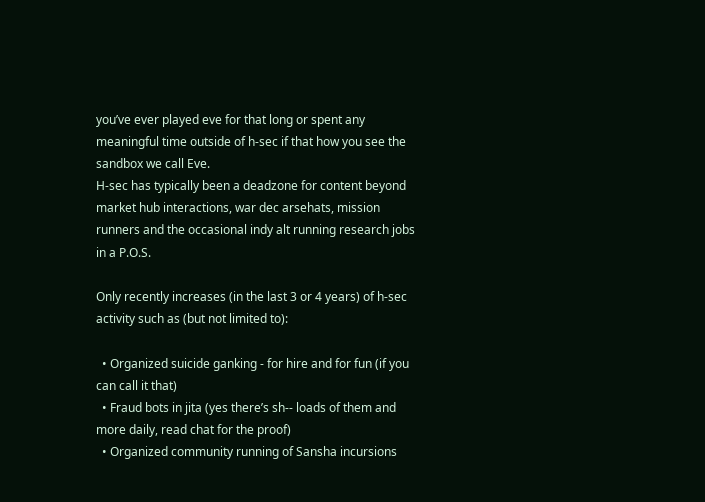you’ve ever played eve for that long or spent any meaningful time outside of h-sec if that how you see the sandbox we call Eve.
H-sec has typically been a deadzone for content beyond market hub interactions, war dec arsehats, mission runners and the occasional indy alt running research jobs in a P.O.S.

Only recently increases (in the last 3 or 4 years) of h-sec activity such as (but not limited to):

  • Organized suicide ganking - for hire and for fun (if you can call it that)
  • Fraud bots in jita (yes there’s sh-- loads of them and more daily, read chat for the proof)
  • Organized community running of Sansha incursions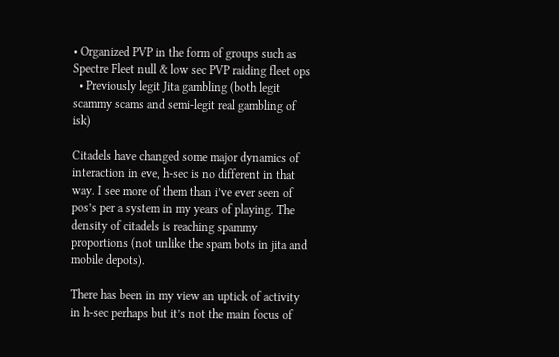• Organized PVP in the form of groups such as Spectre Fleet null & low sec PVP raiding fleet ops
  • Previously legit Jita gambling (both legit scammy scams and semi-legit real gambling of isk)

Citadels have changed some major dynamics of interaction in eve, h-sec is no different in that way. I see more of them than i’ve ever seen of pos’s per a system in my years of playing. The density of citadels is reaching spammy proportions (not unlike the spam bots in jita and mobile depots).

There has been in my view an uptick of activity in h-sec perhaps but it’s not the main focus of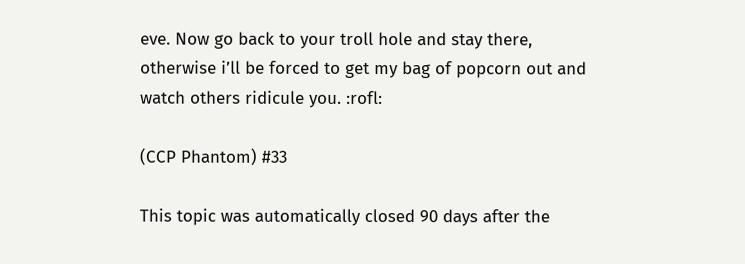eve. Now go back to your troll hole and stay there, otherwise i’ll be forced to get my bag of popcorn out and watch others ridicule you. :rofl:

(CCP Phantom) #33

This topic was automatically closed 90 days after the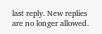last reply. New replies are no longer allowed.